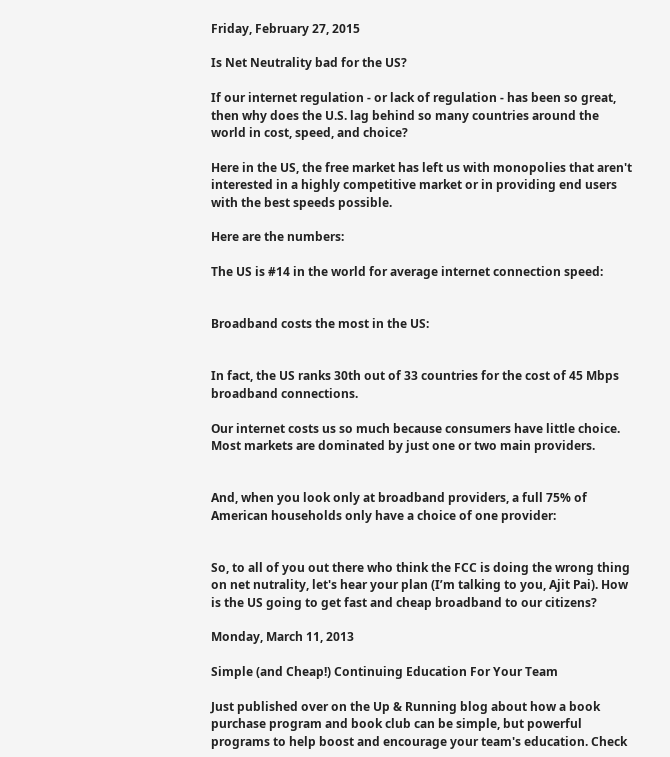Friday, February 27, 2015

Is Net Neutrality bad for the US?

If our internet regulation - or lack of regulation - has been so great, then why does the U.S. lag behind so many countries around the world in cost, speed, and choice?

Here in the US, the free market has left us with monopolies that aren't interested in a highly competitive market or in providing end users with the best speeds possible.

Here are the numbers:

The US is #14 in the world for average internet connection speed:


Broadband costs the most in the US:


In fact, the US ranks 30th out of 33 countries for the cost of 45 Mbps broadband connections.

Our internet costs us so much because consumers have little choice. Most markets are dominated by just one or two main providers.


And, when you look only at broadband providers, a full 75% of American households only have a choice of one provider:


So, to all of you out there who think the FCC is doing the wrong thing on net nutrality, let's hear your plan (I’m talking to you, Ajit Pai). How is the US going to get fast and cheap broadband to our citizens?

Monday, March 11, 2013

Simple (and Cheap!) Continuing Education For Your Team

Just published over on the Up & Running blog about how a book purchase program and book club can be simple, but powerful programs to help boost and encourage your team's education. Check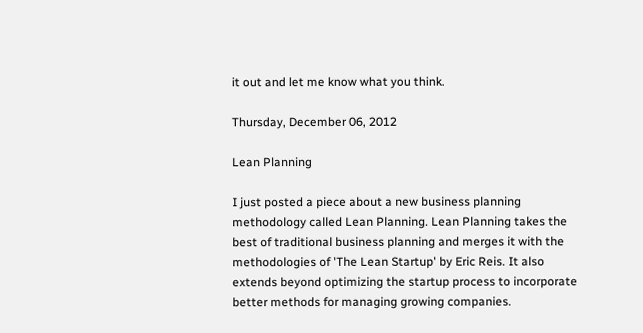it out and let me know what you think.

Thursday, December 06, 2012

Lean Planning

I just posted a piece about a new business planning methodology called Lean Planning. Lean Planning takes the best of traditional business planning and merges it with the methodologies of 'The Lean Startup' by Eric Reis. It also extends beyond optimizing the startup process to incorporate better methods for managing growing companies.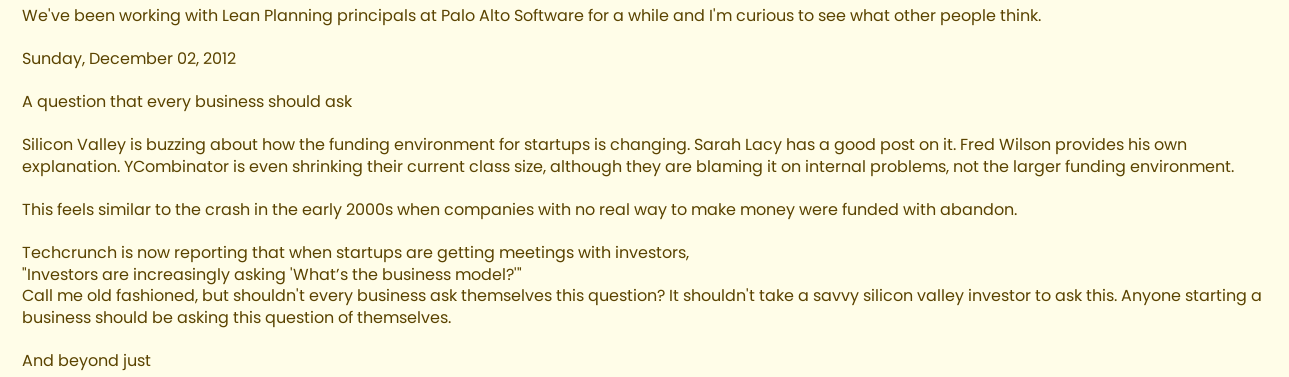We've been working with Lean Planning principals at Palo Alto Software for a while and I'm curious to see what other people think.

Sunday, December 02, 2012

A question that every business should ask

Silicon Valley is buzzing about how the funding environment for startups is changing. Sarah Lacy has a good post on it. Fred Wilson provides his own explanation. YCombinator is even shrinking their current class size, although they are blaming it on internal problems, not the larger funding environment.

This feels similar to the crash in the early 2000s when companies with no real way to make money were funded with abandon.

Techcrunch is now reporting that when startups are getting meetings with investors,
"Investors are increasingly asking 'What’s the business model?'"
Call me old fashioned, but shouldn't every business ask themselves this question? It shouldn't take a savvy silicon valley investor to ask this. Anyone starting a business should be asking this question of themselves.

And beyond just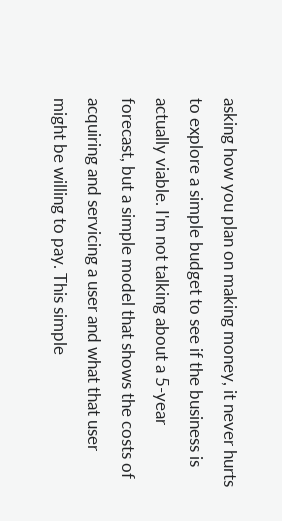asking how you plan on making money, it never hurts to explore a simple budget to see if the business is actually viable. I'm not talking about a 5-year forecast, but a simple model that shows the costs of acquiring and servicing a user and what that user might be willing to pay. This simple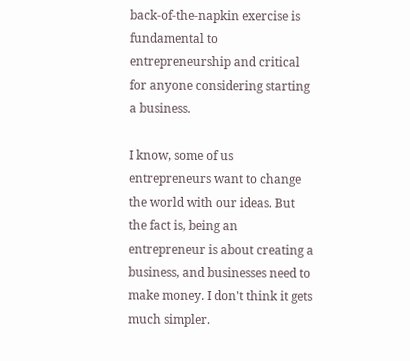back-of-the-napkin exercise is fundamental to entrepreneurship and critical for anyone considering starting a business.

I know, some of us entrepreneurs want to change the world with our ideas. But the fact is, being an entrepreneur is about creating a business, and businesses need to make money. I don't think it gets much simpler.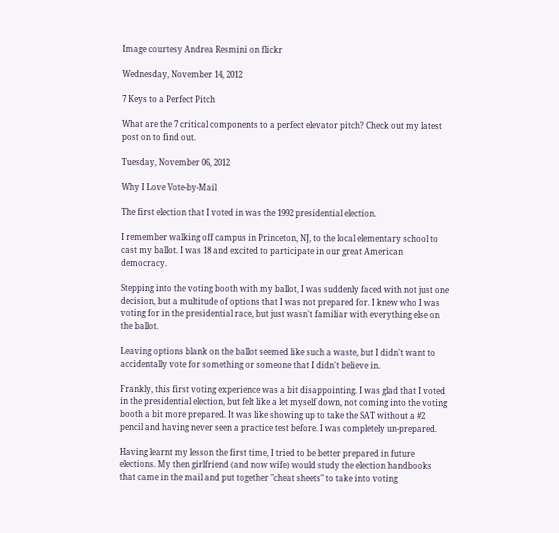Image courtesy Andrea Resmini on flickr

Wednesday, November 14, 2012

7 Keys to a Perfect Pitch

What are the 7 critical components to a perfect elevator pitch? Check out my latest post on to find out.

Tuesday, November 06, 2012

Why I Love Vote-by-Mail

The first election that I voted in was the 1992 presidential election.

I remember walking off campus in Princeton, NJ, to the local elementary school to cast my ballot. I was 18 and excited to participate in our great American democracy.

Stepping into the voting booth with my ballot, I was suddenly faced with not just one decision, but a multitude of options that I was not prepared for. I knew who I was voting for in the presidential race, but just wasn't familiar with everything else on the ballot.

Leaving options blank on the ballot seemed like such a waste, but I didn't want to accidentally vote for something or someone that I didn't believe in.

Frankly, this first voting experience was a bit disappointing. I was glad that I voted in the presidential election, but felt like a let myself down, not coming into the voting booth a bit more prepared. It was like showing up to take the SAT without a #2 pencil and having never seen a practice test before. I was completely un-prepared.

Having learnt my lesson the first time, I tried to be better prepared in future elections. My then girlfriend (and now wife) would study the election handbooks that came in the mail and put together "cheat sheets" to take into voting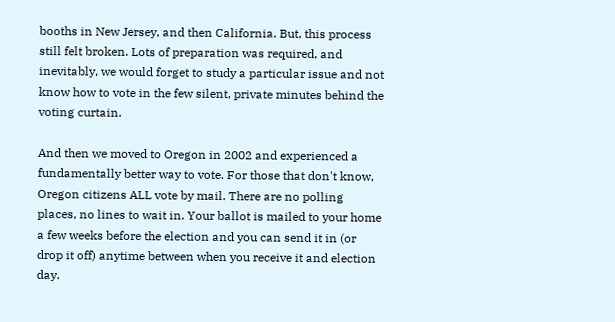booths in New Jersey, and then California. But, this process still felt broken. Lots of preparation was required, and inevitably, we would forget to study a particular issue and not know how to vote in the few silent, private minutes behind the voting curtain.

And then we moved to Oregon in 2002 and experienced a fundamentally better way to vote. For those that don't know, Oregon citizens ALL vote by mail. There are no polling places, no lines to wait in. Your ballot is mailed to your home a few weeks before the election and you can send it in (or drop it off) anytime between when you receive it and election day.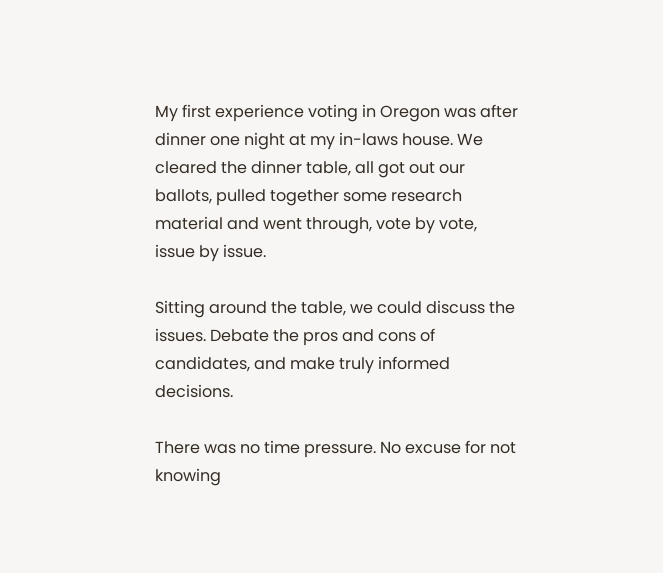My first experience voting in Oregon was after dinner one night at my in-laws house. We cleared the dinner table, all got out our ballots, pulled together some research material and went through, vote by vote, issue by issue.

Sitting around the table, we could discuss the issues. Debate the pros and cons of candidates, and make truly informed decisions.

There was no time pressure. No excuse for not knowing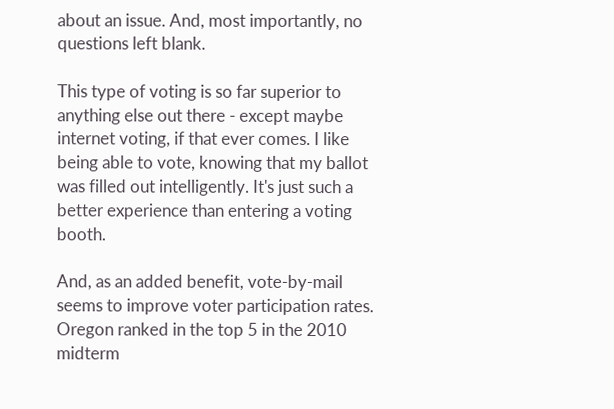about an issue. And, most importantly, no questions left blank.

This type of voting is so far superior to anything else out there - except maybe internet voting, if that ever comes. I like being able to vote, knowing that my ballot was filled out intelligently. It's just such a better experience than entering a voting booth.

And, as an added benefit, vote-by-mail seems to improve voter participation rates. Oregon ranked in the top 5 in the 2010 midterm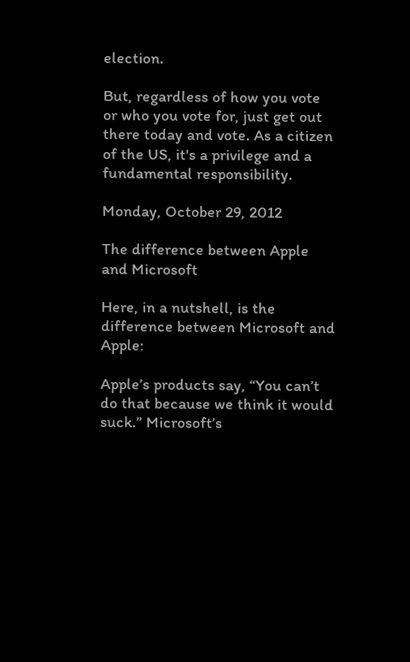election.

But, regardless of how you vote or who you vote for, just get out there today and vote. As a citizen of the US, it's a privilege and a fundamental responsibility.

Monday, October 29, 2012

The difference between Apple and Microsoft

Here, in a nutshell, is the difference between Microsoft and Apple:

Apple’s products say, “You can’t do that because we think it would suck.” Microsoft’s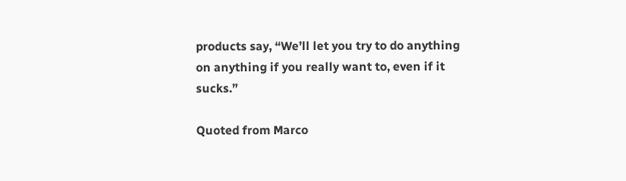products say, “We’ll let you try to do anything on anything if you really want to, even if it sucks.”

Quoted from Marco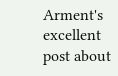Arment's excellent post about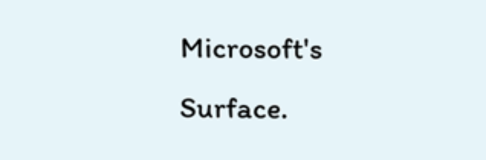Microsoft's Surface.